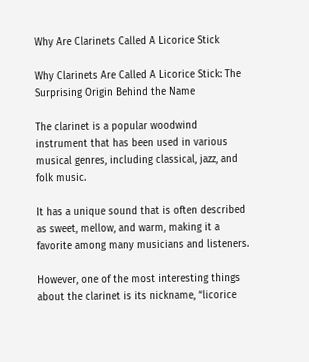Why Are Clarinets Called A Licorice Stick

Why Clarinets Are Called A Licorice Stick: The Surprising Origin Behind the Name

The clarinet is a popular woodwind instrument that has been used in various musical genres, including classical, jazz, and folk music.

It has a unique sound that is often described as sweet, mellow, and warm, making it a favorite among many musicians and listeners.

However, one of the most interesting things about the clarinet is its nickname, “licorice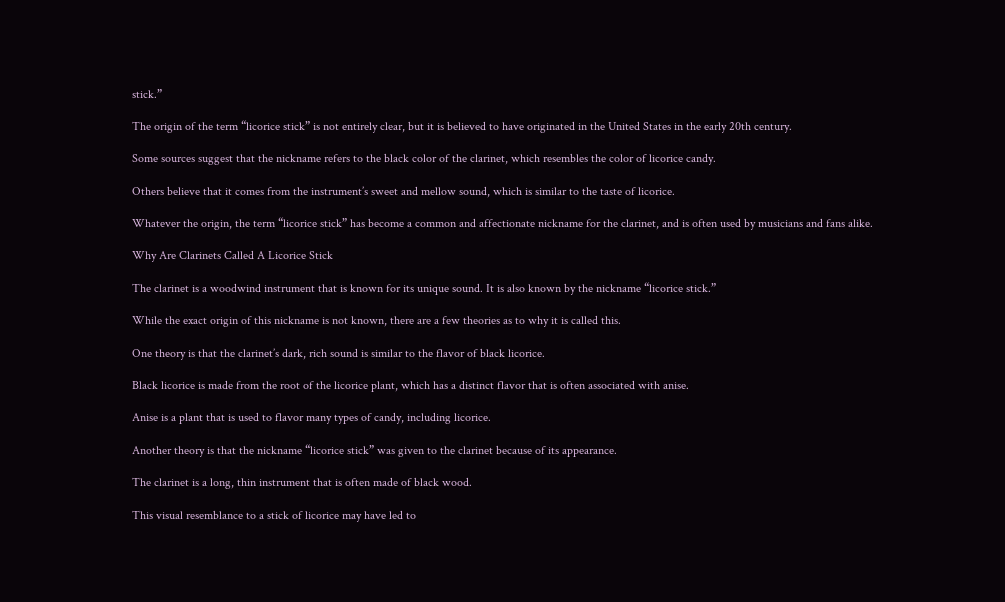stick.”

The origin of the term “licorice stick” is not entirely clear, but it is believed to have originated in the United States in the early 20th century.

Some sources suggest that the nickname refers to the black color of the clarinet, which resembles the color of licorice candy.

Others believe that it comes from the instrument’s sweet and mellow sound, which is similar to the taste of licorice.

Whatever the origin, the term “licorice stick” has become a common and affectionate nickname for the clarinet, and is often used by musicians and fans alike.

Why Are Clarinets Called A Licorice Stick

The clarinet is a woodwind instrument that is known for its unique sound. It is also known by the nickname “licorice stick.”

While the exact origin of this nickname is not known, there are a few theories as to why it is called this.

One theory is that the clarinet’s dark, rich sound is similar to the flavor of black licorice.

Black licorice is made from the root of the licorice plant, which has a distinct flavor that is often associated with anise.

Anise is a plant that is used to flavor many types of candy, including licorice.

Another theory is that the nickname “licorice stick” was given to the clarinet because of its appearance.

The clarinet is a long, thin instrument that is often made of black wood.

This visual resemblance to a stick of licorice may have led to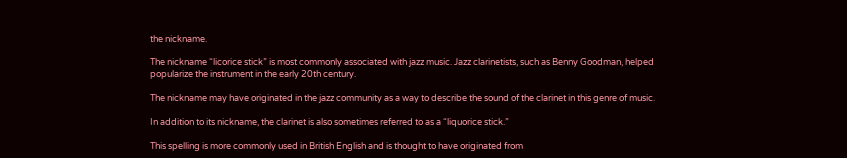the nickname.

The nickname “licorice stick” is most commonly associated with jazz music. Jazz clarinetists, such as Benny Goodman, helped popularize the instrument in the early 20th century.

The nickname may have originated in the jazz community as a way to describe the sound of the clarinet in this genre of music.

In addition to its nickname, the clarinet is also sometimes referred to as a “liquorice stick.”

This spelling is more commonly used in British English and is thought to have originated from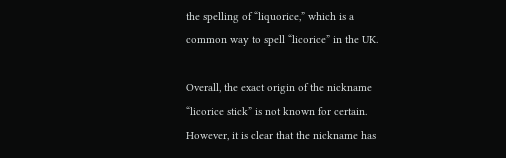the spelling of “liquorice,” which is a common way to spell “licorice” in the UK.

Overall, the exact origin of the nickname “licorice stick” is not known for certain. However, it is clear that the nickname has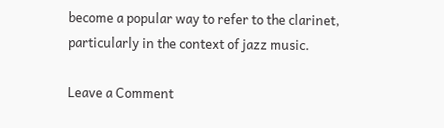become a popular way to refer to the clarinet, particularly in the context of jazz music.

Leave a Comment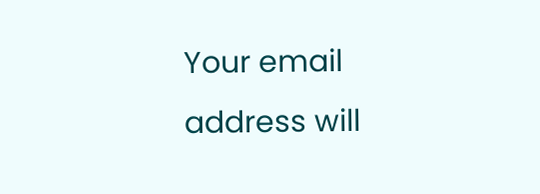Your email address will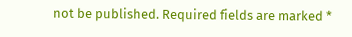not be published. Required fields are marked *